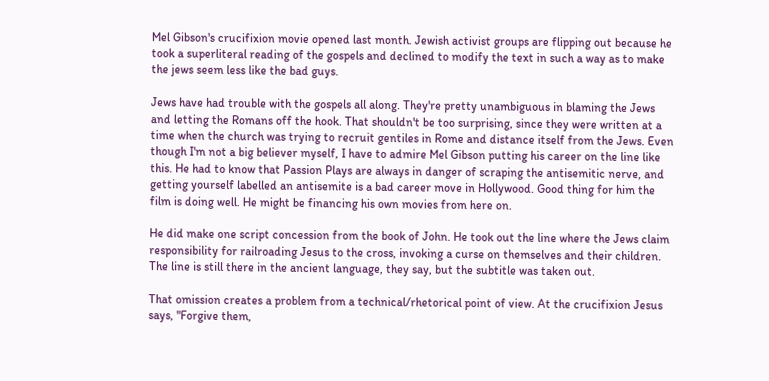Mel Gibson's crucifixion movie opened last month. Jewish activist groups are flipping out because he took a superliteral reading of the gospels and declined to modify the text in such a way as to make the jews seem less like the bad guys.

Jews have had trouble with the gospels all along. They're pretty unambiguous in blaming the Jews and letting the Romans off the hook. That shouldn't be too surprising, since they were written at a time when the church was trying to recruit gentiles in Rome and distance itself from the Jews. Even though I'm not a big believer myself, I have to admire Mel Gibson putting his career on the line like this. He had to know that Passion Plays are always in danger of scraping the antisemitic nerve, and getting yourself labelled an antisemite is a bad career move in Hollywood. Good thing for him the film is doing well. He might be financing his own movies from here on.

He did make one script concession from the book of John. He took out the line where the Jews claim responsibility for railroading Jesus to the cross, invoking a curse on themselves and their children. The line is still there in the ancient language, they say, but the subtitle was taken out.

That omission creates a problem from a technical/rhetorical point of view. At the crucifixion Jesus says, "Forgive them,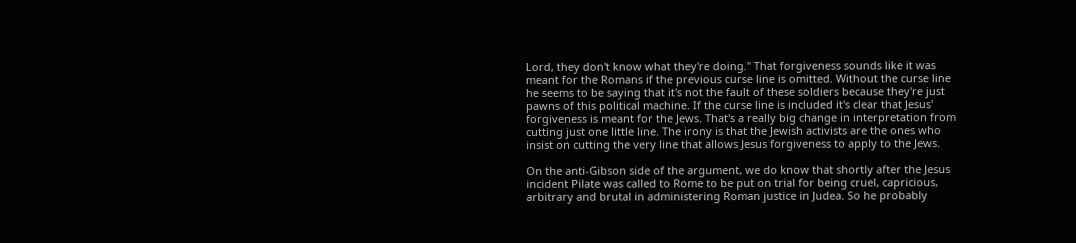Lord, they don't know what they're doing." That forgiveness sounds like it was meant for the Romans if the previous curse line is omitted. Without the curse line he seems to be saying that it's not the fault of these soldiers because they're just pawns of this political machine. If the curse line is included it's clear that Jesus' forgiveness is meant for the Jews. That's a really big change in interpretation from cutting just one little line. The irony is that the Jewish activists are the ones who insist on cutting the very line that allows Jesus forgiveness to apply to the Jews.

On the anti-Gibson side of the argument, we do know that shortly after the Jesus incident Pilate was called to Rome to be put on trial for being cruel, capricious, arbitrary and brutal in administering Roman justice in Judea. So he probably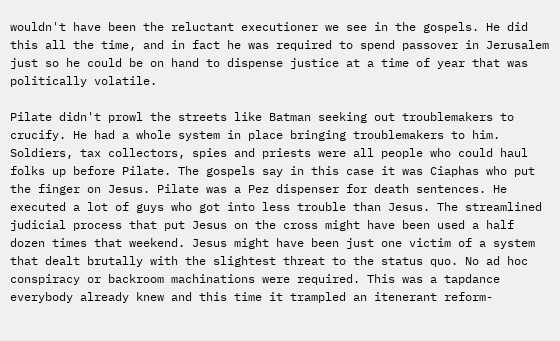wouldn't have been the reluctant executioner we see in the gospels. He did this all the time, and in fact he was required to spend passover in Jerusalem just so he could be on hand to dispense justice at a time of year that was politically volatile.

Pilate didn't prowl the streets like Batman seeking out troublemakers to crucify. He had a whole system in place bringing troublemakers to him. Soldiers, tax collectors, spies and priests were all people who could haul folks up before Pilate. The gospels say in this case it was Ciaphas who put the finger on Jesus. Pilate was a Pez dispenser for death sentences. He executed a lot of guys who got into less trouble than Jesus. The streamlined judicial process that put Jesus on the cross might have been used a half dozen times that weekend. Jesus might have been just one victim of a system that dealt brutally with the slightest threat to the status quo. No ad hoc conspiracy or backroom machinations were required. This was a tapdance everybody already knew and this time it trampled an itenerant reform-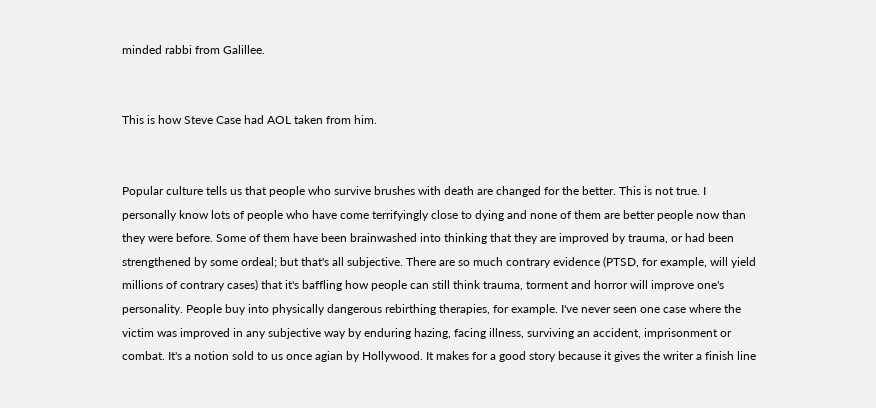minded rabbi from Galillee.


This is how Steve Case had AOL taken from him.


Popular culture tells us that people who survive brushes with death are changed for the better. This is not true. I personally know lots of people who have come terrifyingly close to dying and none of them are better people now than they were before. Some of them have been brainwashed into thinking that they are improved by trauma, or had been strengthened by some ordeal; but that's all subjective. There are so much contrary evidence (PTSD, for example, will yield millions of contrary cases) that it's baffling how people can still think trauma, torment and horror will improve one's personality. People buy into physically dangerous rebirthing therapies, for example. I've never seen one case where the victim was improved in any subjective way by enduring hazing, facing illness, surviving an accident, imprisonment or combat. It's a notion sold to us once agian by Hollywood. It makes for a good story because it gives the writer a finish line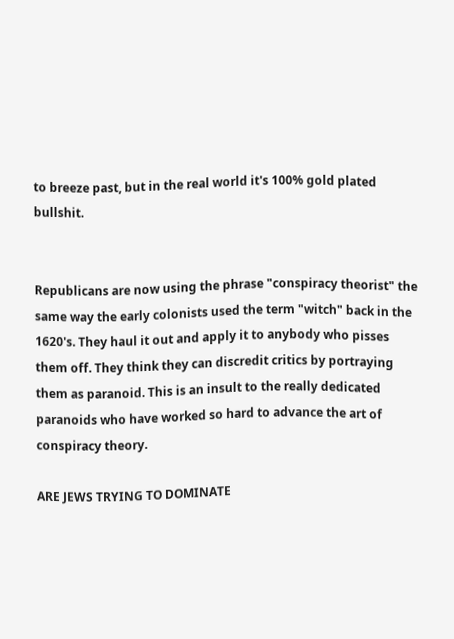to breeze past, but in the real world it's 100% gold plated bullshit.


Republicans are now using the phrase "conspiracy theorist" the same way the early colonists used the term "witch" back in the 1620's. They haul it out and apply it to anybody who pisses them off. They think they can discredit critics by portraying them as paranoid. This is an insult to the really dedicated paranoids who have worked so hard to advance the art of conspiracy theory.

ARE JEWS TRYING TO DOMINATE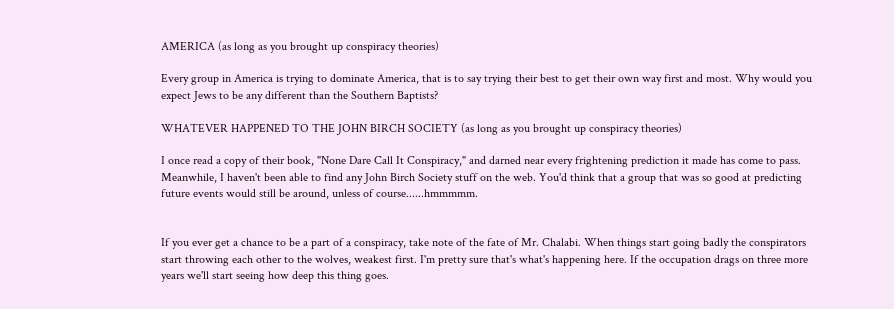AMERICA (as long as you brought up conspiracy theories)

Every group in America is trying to dominate America, that is to say trying their best to get their own way first and most. Why would you expect Jews to be any different than the Southern Baptists?

WHATEVER HAPPENED TO THE JOHN BIRCH SOCIETY (as long as you brought up conspiracy theories)

I once read a copy of their book, "None Dare Call It Conspiracy," and darned near every frightening prediction it made has come to pass. Meanwhile, I haven't been able to find any John Birch Society stuff on the web. You'd think that a group that was so good at predicting future events would still be around, unless of course......hmmmmm.


If you ever get a chance to be a part of a conspiracy, take note of the fate of Mr. Chalabi. When things start going badly the conspirators start throwing each other to the wolves, weakest first. I'm pretty sure that's what's happening here. If the occupation drags on three more years we'll start seeing how deep this thing goes.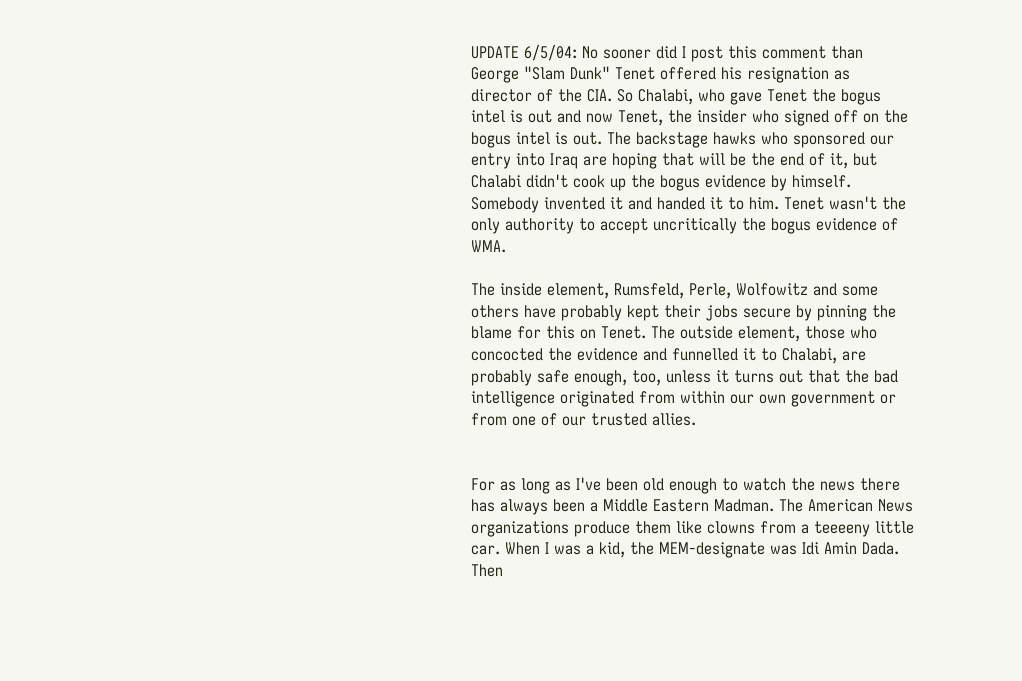UPDATE 6/5/04: No sooner did I post this comment than George "Slam Dunk" Tenet offered his resignation as director of the CIA. So Chalabi, who gave Tenet the bogus intel is out and now Tenet, the insider who signed off on the bogus intel is out. The backstage hawks who sponsored our entry into Iraq are hoping that will be the end of it, but Chalabi didn't cook up the bogus evidence by himself. Somebody invented it and handed it to him. Tenet wasn't the only authority to accept uncritically the bogus evidence of WMA.

The inside element, Rumsfeld, Perle, Wolfowitz and some others have probably kept their jobs secure by pinning the blame for this on Tenet. The outside element, those who concocted the evidence and funnelled it to Chalabi, are probably safe enough, too, unless it turns out that the bad intelligence originated from within our own government or from one of our trusted allies.


For as long as I've been old enough to watch the news there has always been a Middle Eastern Madman. The American News organizations produce them like clowns from a teeeeny little car. When I was a kid, the MEM-designate was Idi Amin Dada. Then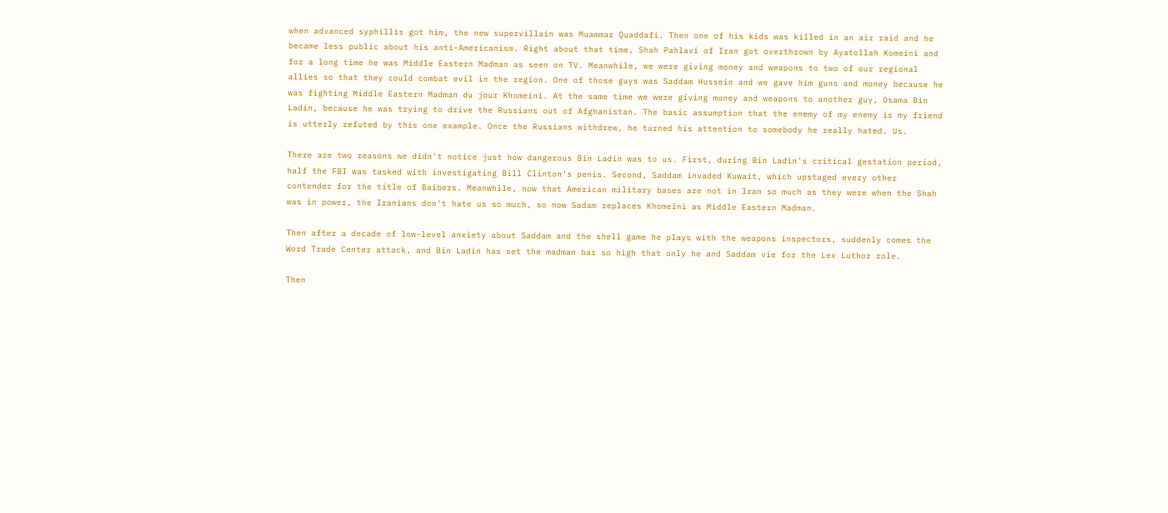when advanced syphillis got him, the new supervillain was Muammar Quaddafi. Then one of his kids was killed in an air raid and he became less public about his anti-Americanism. Right about that time, Shah Pahlavi of Iran got overthrown by Ayatollah Komeini and for a long time he was Middle Eastern Madman as seen on TV. Meanwhile, we were giving money and weapons to two of our regional allies so that they could combat evil in the region. One of those guys was Saddam Hussein and we gave him guns and money because he was fighting Middle Eastern Madman du jour Khomeini. At the same time we were giving money and weapons to another guy, Osama Bin Ladin, because he was trying to drive the Russians out of Afghanistan. The basic assumption that the enemy of my enemy is my friend is utterly refuted by this one example. Once the Russians withdrew, he turned his attention to somebody he really hated. Us.

There are two reasons we didn't notice just how dangerous Bin Ladin was to us. First, during Bin Ladin's critical gestation period, half the FBI was tasked with investigating Bill Clinton's penis. Second, Saddam invaded Kuwait, which upstaged every other contender for the title of Baibers. Meanwhile, now that American military bases are not in Iran so much as they were when the Shah was in power, the Iranians don't hate us so much, so now Sadam replaces Khomeini as Middle Eastern Madman.

Then after a decade of low-level anxiety about Saddam and the shell game he plays with the weapons inspectors, suddenly comes the Word Trade Center attack, and Bin Ladin has set the madman bar so high that only he and Saddam vie for the Lex Luthor role.

Then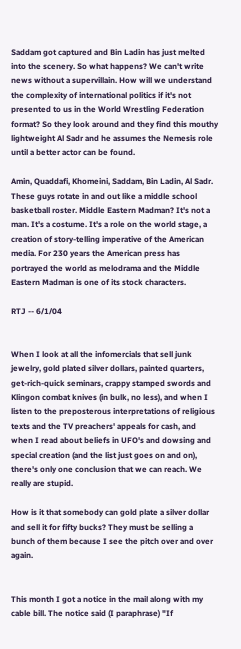Saddam got captured and Bin Ladin has just melted into the scenery. So what happens? We can't write news without a supervillain. How will we understand the complexity of international politics if it's not presented to us in the World Wrestling Federation format? So they look around and they find this mouthy lightweight Al Sadr and he assumes the Nemesis role until a better actor can be found.

Amin, Quaddafi, Khomeini, Saddam, Bin Ladin, Al Sadr. These guys rotate in and out like a middle school basketball roster. Middle Eastern Madman? It's not a man. It's a costume. It's a role on the world stage, a creation of story-telling imperative of the American media. For 230 years the American press has portrayed the world as melodrama and the Middle Eastern Madman is one of its stock characters.

RTJ -- 6/1/04


When I look at all the infomercials that sell junk jewelry, gold plated silver dollars, painted quarters, get-rich-quick seminars, crappy stamped swords and Klingon combat knives (in bulk, no less), and when I listen to the preposterous interpretations of religious texts and the TV preachers' appeals for cash, and when I read about beliefs in UFO's and dowsing and special creation (and the list just goes on and on), there's only one conclusion that we can reach. We really are stupid.

How is it that somebody can gold plate a silver dollar and sell it for fifty bucks? They must be selling a bunch of them because I see the pitch over and over again.


This month I got a notice in the mail along with my cable bill. The notice said (I paraphrase) "If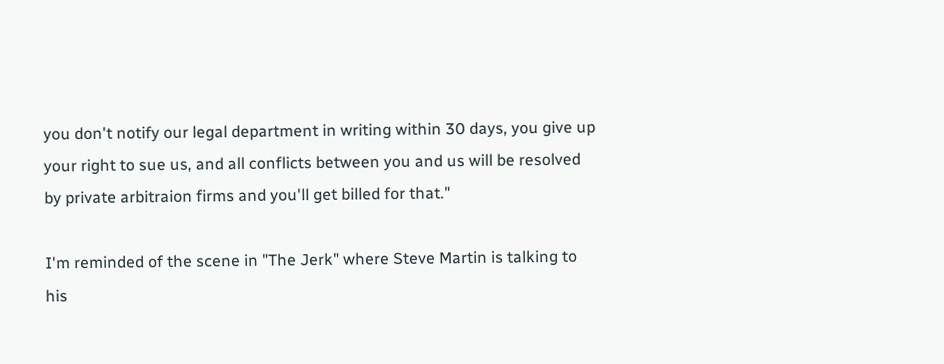you don't notify our legal department in writing within 30 days, you give up your right to sue us, and all conflicts between you and us will be resolved by private arbitraion firms and you'll get billed for that."

I'm reminded of the scene in "The Jerk" where Steve Martin is talking to his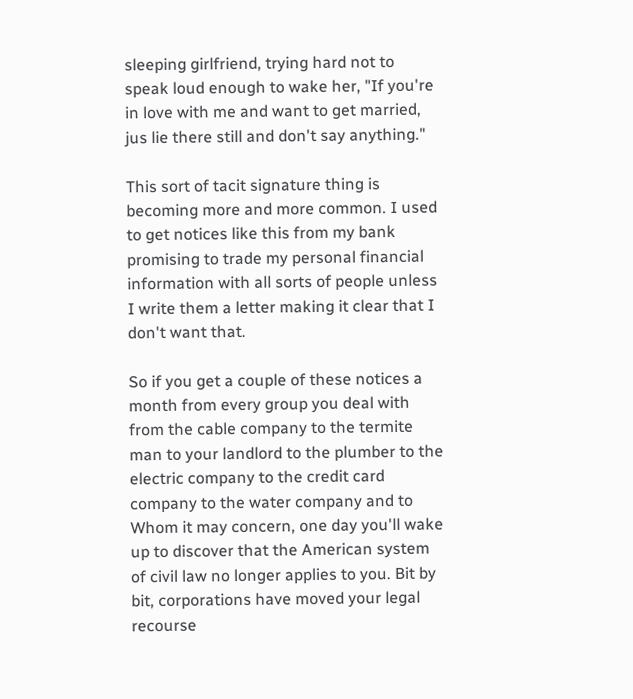sleeping girlfriend, trying hard not to speak loud enough to wake her, "If you're in love with me and want to get married, jus lie there still and don't say anything."

This sort of tacit signature thing is becoming more and more common. I used to get notices like this from my bank promising to trade my personal financial information with all sorts of people unless I write them a letter making it clear that I don't want that.

So if you get a couple of these notices a month from every group you deal with from the cable company to the termite man to your landlord to the plumber to the electric company to the credit card company to the water company and to Whom it may concern, one day you'll wake up to discover that the American system of civil law no longer applies to you. Bit by bit, corporations have moved your legal recourse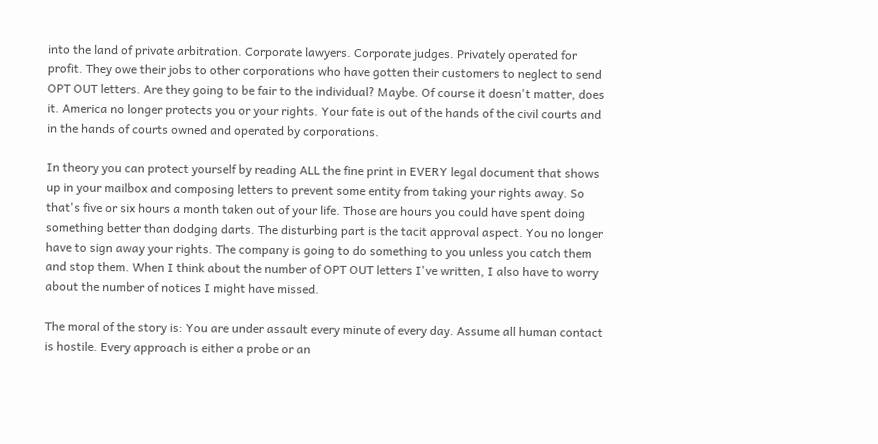into the land of private arbitration. Corporate lawyers. Corporate judges. Privately operated for profit. They owe their jobs to other corporations who have gotten their customers to neglect to send OPT OUT letters. Are they going to be fair to the individual? Maybe. Of course it doesn't matter, does it. America no longer protects you or your rights. Your fate is out of the hands of the civil courts and in the hands of courts owned and operated by corporations.

In theory you can protect yourself by reading ALL the fine print in EVERY legal document that shows up in your mailbox and composing letters to prevent some entity from taking your rights away. So that's five or six hours a month taken out of your life. Those are hours you could have spent doing something better than dodging darts. The disturbing part is the tacit approval aspect. You no longer have to sign away your rights. The company is going to do something to you unless you catch them and stop them. When I think about the number of OPT OUT letters I've written, I also have to worry about the number of notices I might have missed.

The moral of the story is: You are under assault every minute of every day. Assume all human contact is hostile. Every approach is either a probe or an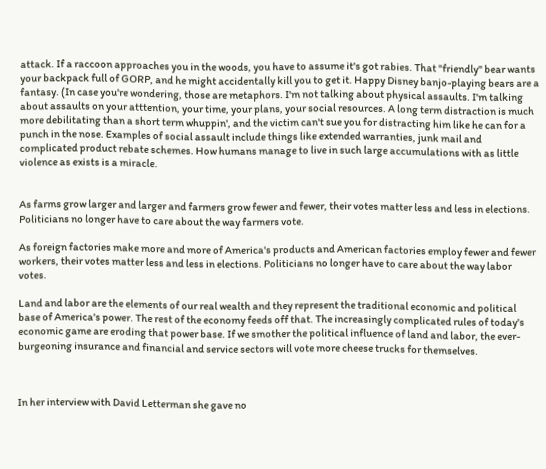attack. If a raccoon approaches you in the woods, you have to assume it's got rabies. That "friendly" bear wants your backpack full of GORP, and he might accidentally kill you to get it. Happy Disney banjo-playing bears are a fantasy. (In case you're wondering, those are metaphors. I'm not talking about physical assaults. I'm talking about assaults on your atttention, your time, your plans, your social resources. A long term distraction is much more debilitating than a short term whuppin', and the victim can't sue you for distracting him like he can for a punch in the nose. Examples of social assault include things like extended warranties, junk mail and complicated product rebate schemes. How humans manage to live in such large accumulations with as little violence as exists is a miracle.


As farms grow larger and larger and farmers grow fewer and fewer, their votes matter less and less in elections. Politicians no longer have to care about the way farmers vote.

As foreign factories make more and more of America's products and American factories employ fewer and fewer workers, their votes matter less and less in elections. Politicians no longer have to care about the way labor votes.

Land and labor are the elements of our real wealth and they represent the traditional economic and political base of America's power. The rest of the economy feeds off that. The increasingly complicated rules of today's economic game are eroding that power base. If we smother the political influence of land and labor, the ever-burgeoning insurance and financial and service sectors will vote more cheese trucks for themselves.



In her interview with David Letterman she gave no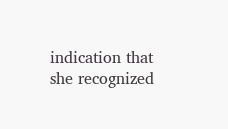indication that she recognized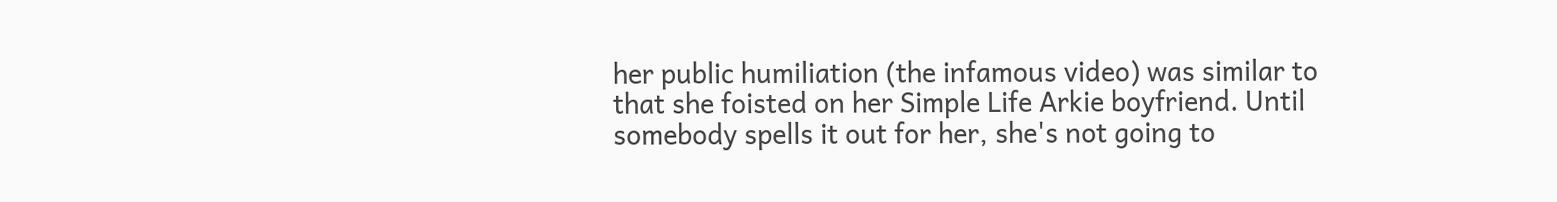her public humiliation (the infamous video) was similar to that she foisted on her Simple Life Arkie boyfriend. Until somebody spells it out for her, she's not going to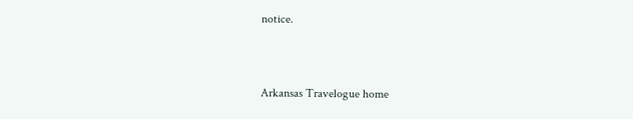notice.


Arkansas Travelogue home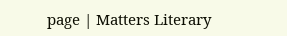page | Matters Literary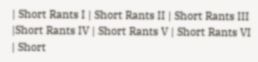| Short Rants I | Short Rants II | Short Rants III |Short Rants IV | Short Rants V | Short Rants VI | Short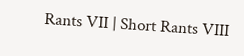Rants VII | Short Rants VIII